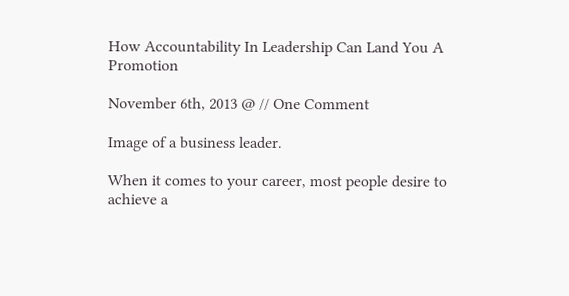How Accountability In Leadership Can Land You A Promotion

November 6th, 2013 @ // One Comment

Image of a business leader.

When it comes to your career, most people desire to achieve a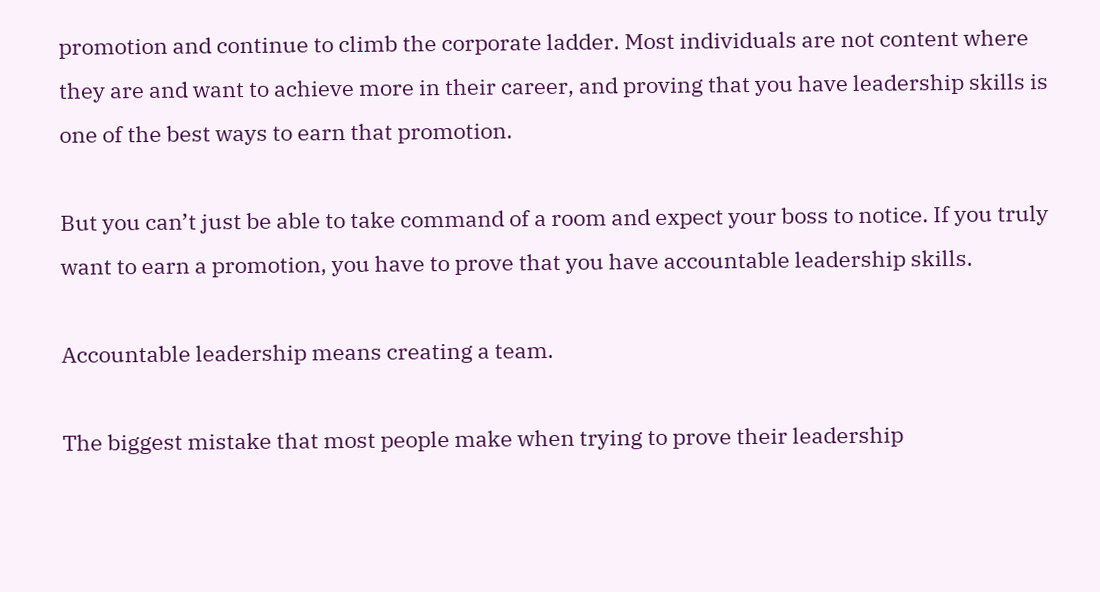promotion and continue to climb the corporate ladder. Most individuals are not content where they are and want to achieve more in their career, and proving that you have leadership skills is one of the best ways to earn that promotion.

But you can’t just be able to take command of a room and expect your boss to notice. If you truly want to earn a promotion, you have to prove that you have accountable leadership skills.

Accountable leadership means creating a team.

The biggest mistake that most people make when trying to prove their leadership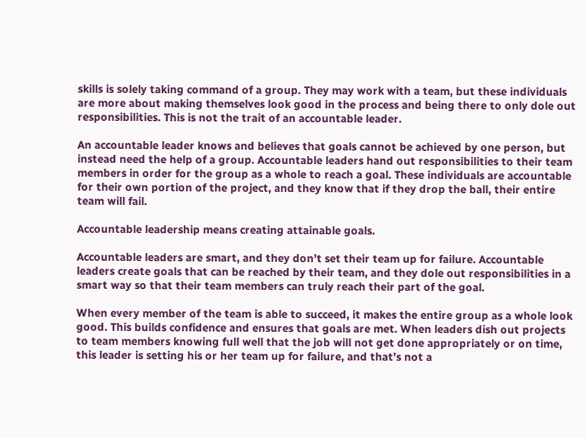skills is solely taking command of a group. They may work with a team, but these individuals are more about making themselves look good in the process and being there to only dole out responsibilities. This is not the trait of an accountable leader.

An accountable leader knows and believes that goals cannot be achieved by one person, but instead need the help of a group. Accountable leaders hand out responsibilities to their team members in order for the group as a whole to reach a goal. These individuals are accountable for their own portion of the project, and they know that if they drop the ball, their entire team will fail.

Accountable leadership means creating attainable goals.

Accountable leaders are smart, and they don’t set their team up for failure. Accountable leaders create goals that can be reached by their team, and they dole out responsibilities in a smart way so that their team members can truly reach their part of the goal.

When every member of the team is able to succeed, it makes the entire group as a whole look good. This builds confidence and ensures that goals are met. When leaders dish out projects to team members knowing full well that the job will not get done appropriately or on time, this leader is setting his or her team up for failure, and that’s not a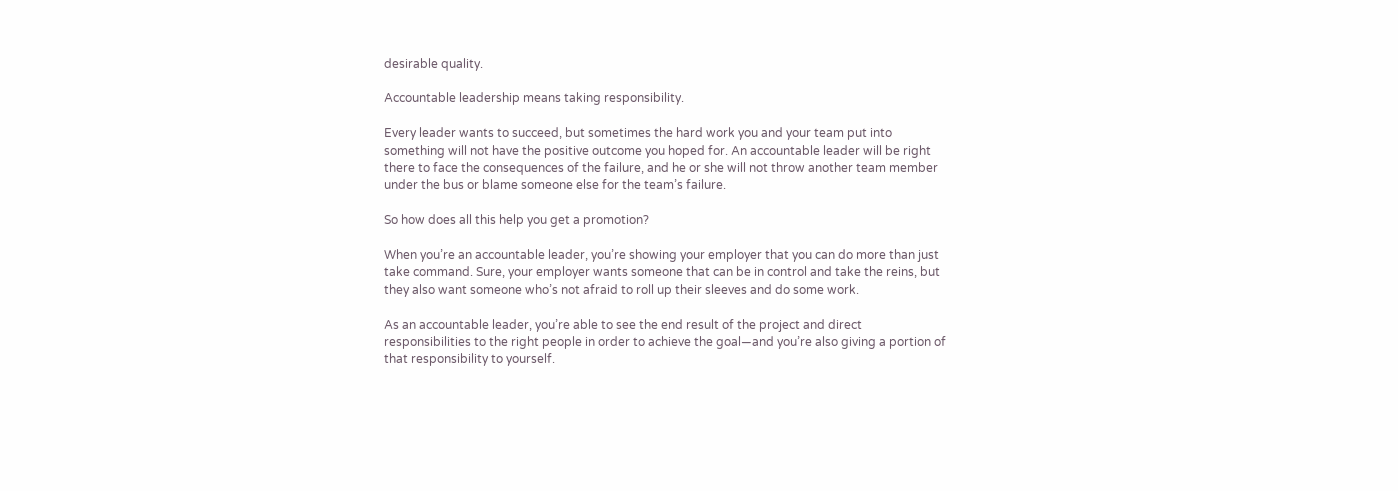desirable quality.

Accountable leadership means taking responsibility.

Every leader wants to succeed, but sometimes the hard work you and your team put into something will not have the positive outcome you hoped for. An accountable leader will be right there to face the consequences of the failure, and he or she will not throw another team member under the bus or blame someone else for the team’s failure.

So how does all this help you get a promotion?

When you’re an accountable leader, you’re showing your employer that you can do more than just take command. Sure, your employer wants someone that can be in control and take the reins, but they also want someone who’s not afraid to roll up their sleeves and do some work.

As an accountable leader, you’re able to see the end result of the project and direct responsibilities to the right people in order to achieve the goal—and you’re also giving a portion of that responsibility to yourself.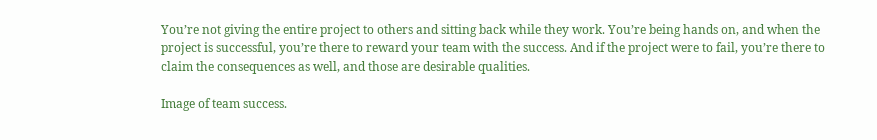You’re not giving the entire project to others and sitting back while they work. You’re being hands on, and when the project is successful, you’re there to reward your team with the success. And if the project were to fail, you’re there to claim the consequences as well, and those are desirable qualities.

Image of team success.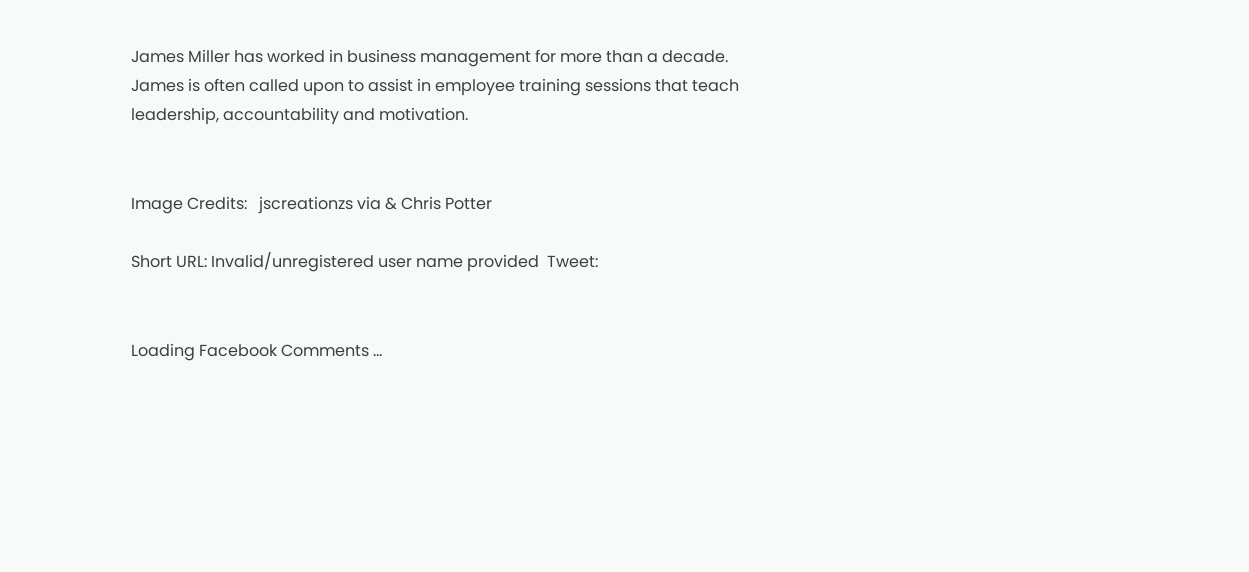James Miller has worked in business management for more than a decade. James is often called upon to assist in employee training sessions that teach leadership, accountability and motivation.


Image Credits:   jscreationzs via & Chris Potter

Short URL: Invalid/unregistered user name provided  Tweet:


Loading Facebook Comments ...